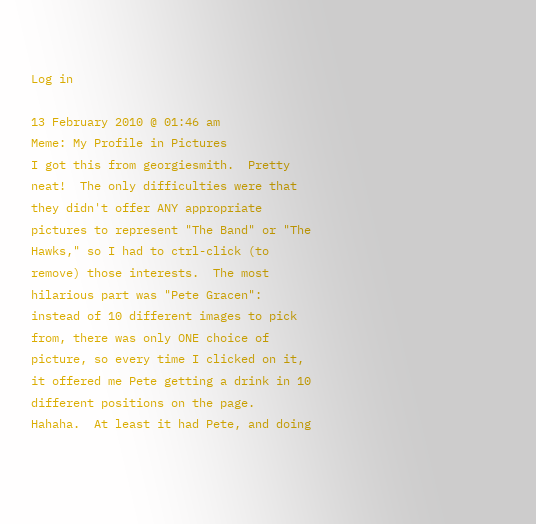Log in

13 February 2010 @ 01:46 am
Meme: My Profile in Pictures
I got this from georgiesmith.  Pretty neat!  The only difficulties were that they didn't offer ANY appropriate pictures to represent "The Band" or "The Hawks," so I had to ctrl-click (to remove) those interests.  The most hilarious part was "Pete Gracen":  instead of 10 different images to pick from, there was only ONE choice of picture, so every time I clicked on it, it offered me Pete getting a drink in 10 different positions on the page.  Hahaha.  At least it had Pete, and doing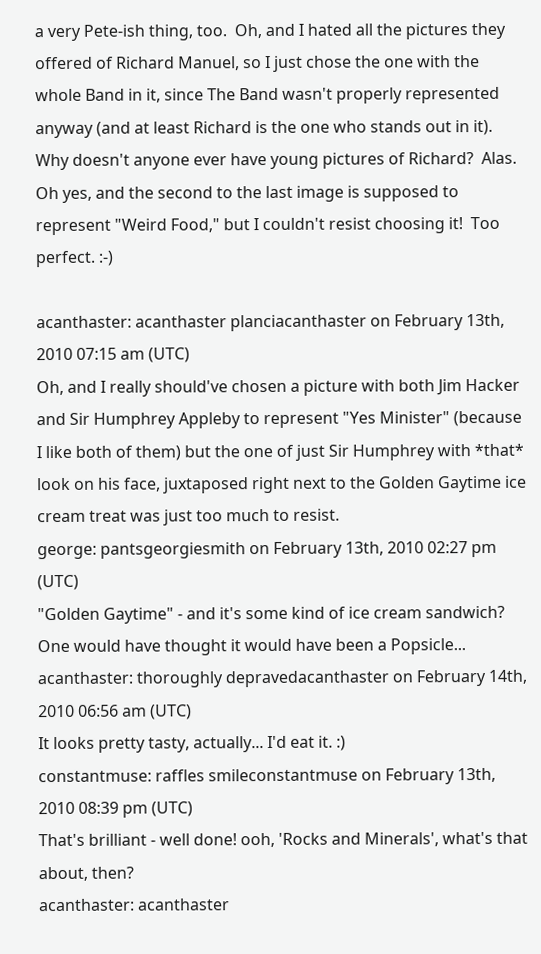a very Pete-ish thing, too.  Oh, and I hated all the pictures they offered of Richard Manuel, so I just chose the one with the whole Band in it, since The Band wasn't properly represented anyway (and at least Richard is the one who stands out in it).  Why doesn't anyone ever have young pictures of Richard?  Alas.  Oh yes, and the second to the last image is supposed to represent "Weird Food," but I couldn't resist choosing it!  Too perfect. :-)

acanthaster: acanthaster planciacanthaster on February 13th, 2010 07:15 am (UTC)
Oh, and I really should've chosen a picture with both Jim Hacker and Sir Humphrey Appleby to represent "Yes Minister" (because I like both of them) but the one of just Sir Humphrey with *that* look on his face, juxtaposed right next to the Golden Gaytime ice cream treat was just too much to resist.
george: pantsgeorgiesmith on February 13th, 2010 02:27 pm (UTC)
"Golden Gaytime" - and it's some kind of ice cream sandwich? One would have thought it would have been a Popsicle...
acanthaster: thoroughly depravedacanthaster on February 14th, 2010 06:56 am (UTC)
It looks pretty tasty, actually... I'd eat it. :)
constantmuse: raffles smileconstantmuse on February 13th, 2010 08:39 pm (UTC)
That's brilliant - well done! ooh, 'Rocks and Minerals', what's that about, then?
acanthaster: acanthaster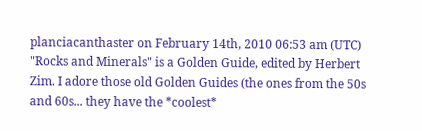planciacanthaster on February 14th, 2010 06:53 am (UTC)
"Rocks and Minerals" is a Golden Guide, edited by Herbert Zim. I adore those old Golden Guides (the ones from the 50s and 60s... they have the *coolest*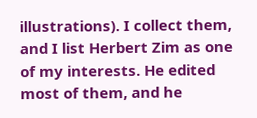illustrations). I collect them, and I list Herbert Zim as one of my interests. He edited most of them, and he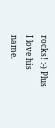rocks! :-) Plus I love his name.